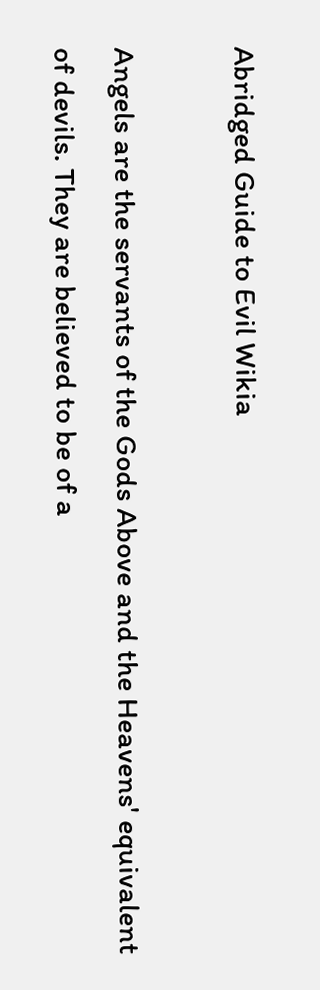Abridged Guide to Evil Wikia

Angels are the servants of the Gods Above and the Heavens' equivalent of devils. They are believed to be of a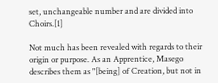set, unchangeable number and are divided into Choirs.[1]

Not much has been revealed with regards to their origin or purpose. As an Apprentice, Masego describes them as "[being] of Creation, but not in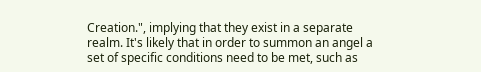Creation.", implying that they exist in a separate realm. It's likely that in order to summon an angel a set of specific conditions need to be met, such as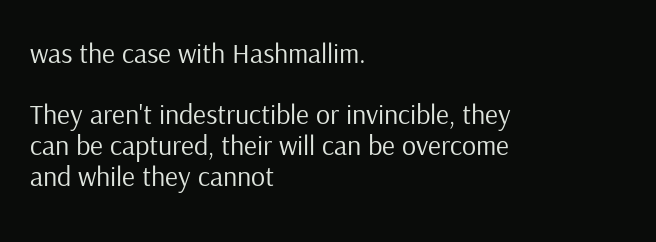was the case with Hashmallim.

They aren't indestructible or invincible, they can be captured, their will can be overcome and while they cannot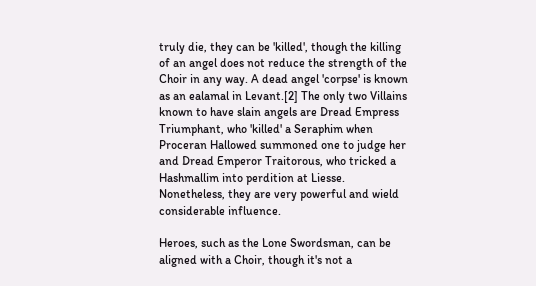truly die, they can be 'killed', though the killing of an angel does not reduce the strength of the Choir in any way. A dead angel 'corpse' is known as an ealamal in Levant.[2] The only two Villains known to have slain angels are Dread Empress Triumphant, who 'killed' a Seraphim when Proceran Hallowed summoned one to judge her and Dread Emperor Traitorous, who tricked a Hashmallim into perdition at Liesse. Nonetheless, they are very powerful and wield considerable influence.

Heroes, such as the Lone Swordsman, can be aligned with a Choir, though it's not a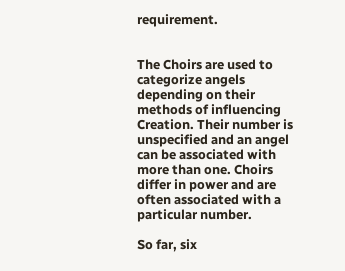requirement.


The Choirs are used to categorize angels depending on their methods of influencing Creation. Their number is unspecified and an angel can be associated with more than one. Choirs differ in power and are often associated with a particular number.

So far, six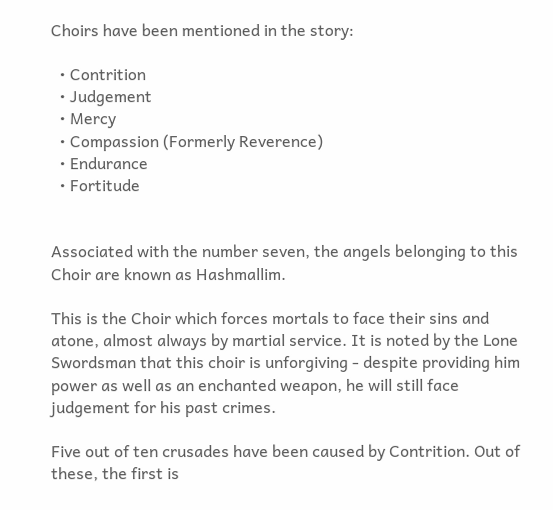Choirs have been mentioned in the story:

  • Contrition
  • Judgement
  • Mercy
  • Compassion (Formerly Reverence)
  • Endurance
  • Fortitude


Associated with the number seven, the angels belonging to this Choir are known as Hashmallim.

This is the Choir which forces mortals to face their sins and atone, almost always by martial service. It is noted by the Lone Swordsman that this choir is unforgiving - despite providing him power as well as an enchanted weapon, he will still face judgement for his past crimes.

Five out of ten crusades have been caused by Contrition. Out of these, the first is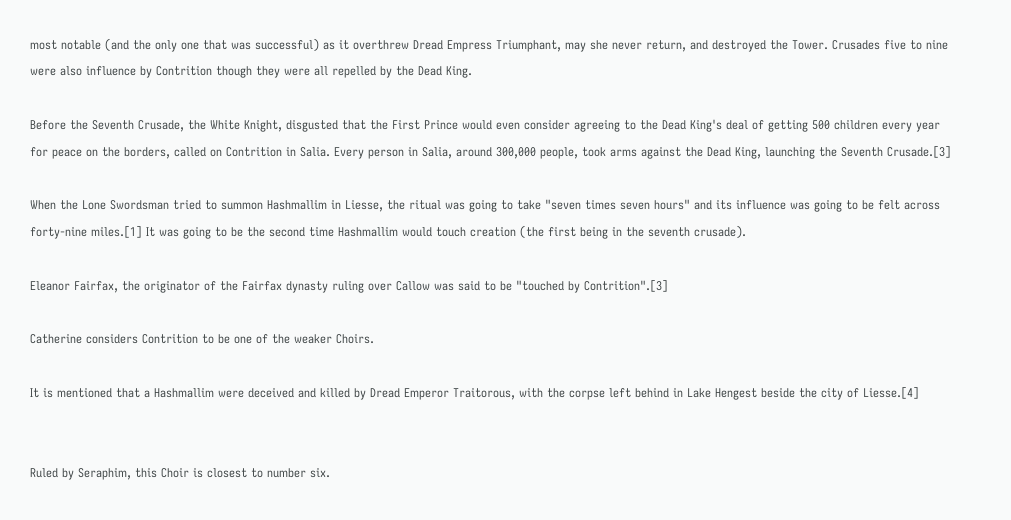most notable (and the only one that was successful) as it overthrew Dread Empress Triumphant, may she never return, and destroyed the Tower. Crusades five to nine were also influence by Contrition though they were all repelled by the Dead King.

Before the Seventh Crusade, the White Knight, disgusted that the First Prince would even consider agreeing to the Dead King's deal of getting 500 children every year for peace on the borders, called on Contrition in Salia. Every person in Salia, around 300,000 people, took arms against the Dead King, launching the Seventh Crusade.[3]

When the Lone Swordsman tried to summon Hashmallim in Liesse, the ritual was going to take "seven times seven hours" and its influence was going to be felt across forty-nine miles.[1] It was going to be the second time Hashmallim would touch creation (the first being in the seventh crusade).

Eleanor Fairfax, the originator of the Fairfax dynasty ruling over Callow was said to be "touched by Contrition".[3]

Catherine considers Contrition to be one of the weaker Choirs.

It is mentioned that a Hashmallim were deceived and killed by Dread Emperor Traitorous, with the corpse left behind in Lake Hengest beside the city of Liesse.[4]


Ruled by Seraphim, this Choir is closest to number six.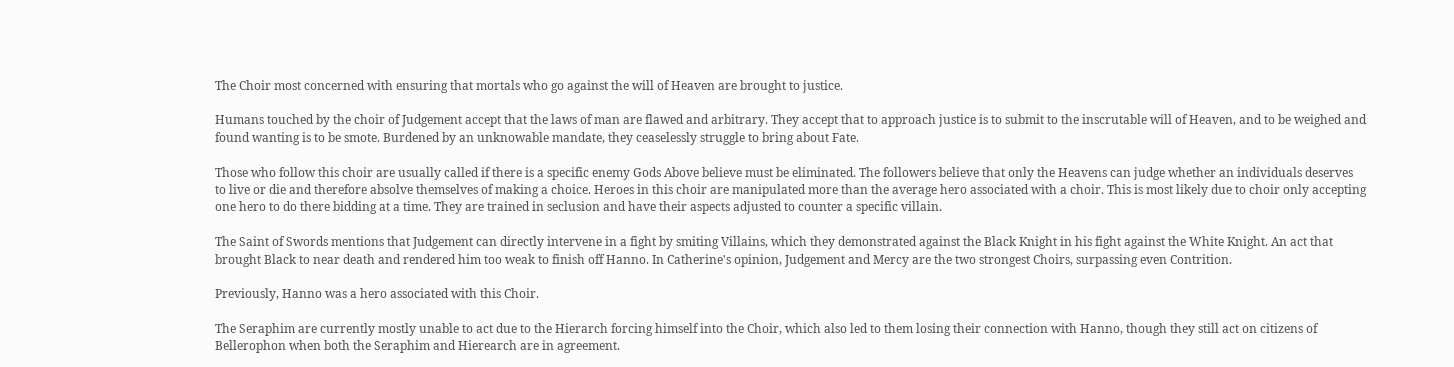The Choir most concerned with ensuring that mortals who go against the will of Heaven are brought to justice.

Humans touched by the choir of Judgement accept that the laws of man are flawed and arbitrary. They accept that to approach justice is to submit to the inscrutable will of Heaven, and to be weighed and found wanting is to be smote. Burdened by an unknowable mandate, they ceaselessly struggle to bring about Fate.

Those who follow this choir are usually called if there is a specific enemy Gods Above believe must be eliminated. The followers believe that only the Heavens can judge whether an individuals deserves to live or die and therefore absolve themselves of making a choice. Heroes in this choir are manipulated more than the average hero associated with a choir. This is most likely due to choir only accepting one hero to do there bidding at a time. They are trained in seclusion and have their aspects adjusted to counter a specific villain.

The Saint of Swords mentions that Judgement can directly intervene in a fight by smiting Villains, which they demonstrated against the Black Knight in his fight against the White Knight. An act that brought Black to near death and rendered him too weak to finish off Hanno. In Catherine's opinion, Judgement and Mercy are the two strongest Choirs, surpassing even Contrition.

Previously, Hanno was a hero associated with this Choir.

The Seraphim are currently mostly unable to act due to the Hierarch forcing himself into the Choir, which also led to them losing their connection with Hanno, though they still act on citizens of Bellerophon when both the Seraphim and Hierearch are in agreement.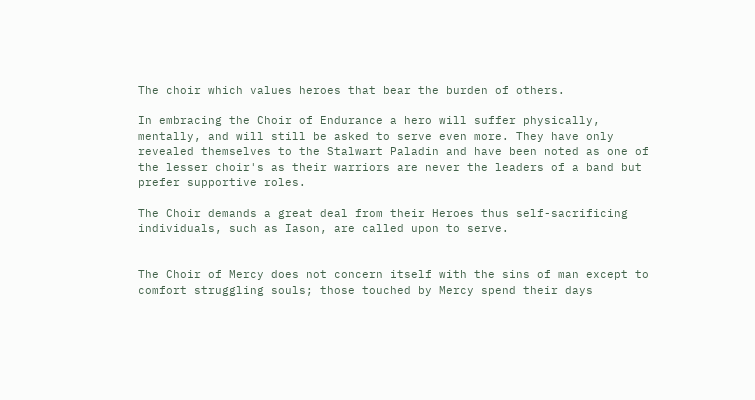The choir which values heroes that bear the burden of others.

In embracing the Choir of Endurance a hero will suffer physically, mentally, and will still be asked to serve even more. They have only revealed themselves to the Stalwart Paladin and have been noted as one of the lesser choir's as their warriors are never the leaders of a band but prefer supportive roles.

The Choir demands a great deal from their Heroes thus self-sacrificing individuals, such as Iason, are called upon to serve.


The Choir of Mercy does not concern itself with the sins of man except to comfort struggling souls; those touched by Mercy spend their days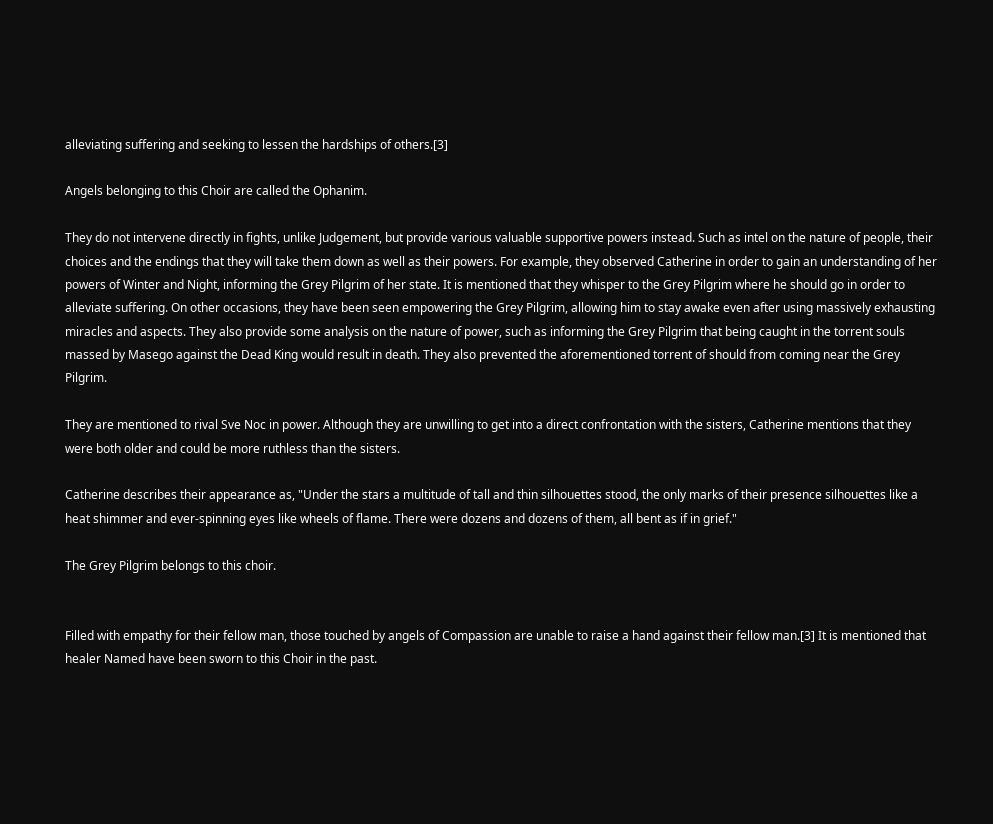alleviating suffering and seeking to lessen the hardships of others.[3]

Angels belonging to this Choir are called the Ophanim.

They do not intervene directly in fights, unlike Judgement, but provide various valuable supportive powers instead. Such as intel on the nature of people, their choices and the endings that they will take them down as well as their powers. For example, they observed Catherine in order to gain an understanding of her powers of Winter and Night, informing the Grey Pilgrim of her state. It is mentioned that they whisper to the Grey Pilgrim where he should go in order to alleviate suffering. On other occasions, they have been seen empowering the Grey Pilgrim, allowing him to stay awake even after using massively exhausting miracles and aspects. They also provide some analysis on the nature of power, such as informing the Grey Pilgrim that being caught in the torrent souls massed by Masego against the Dead King would result in death. They also prevented the aforementioned torrent of should from coming near the Grey Pilgrim.

They are mentioned to rival Sve Noc in power. Although they are unwilling to get into a direct confrontation with the sisters, Catherine mentions that they were both older and could be more ruthless than the sisters.

Catherine describes their appearance as, "Under the stars a multitude of tall and thin silhouettes stood, the only marks of their presence silhouettes like a heat shimmer and ever-spinning eyes like wheels of flame. There were dozens and dozens of them, all bent as if in grief."

The Grey Pilgrim belongs to this choir.


Filled with empathy for their fellow man, those touched by angels of Compassion are unable to raise a hand against their fellow man.[3] It is mentioned that healer Named have been sworn to this Choir in the past.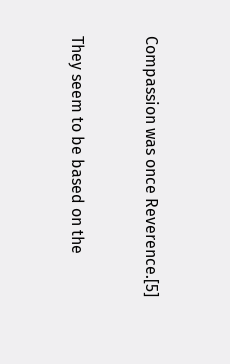Compassion was once Reverence.[5]


They seem to be based on the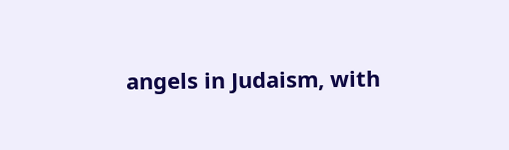angels in Judaism, with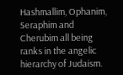Hashmallim, Ophanim, Seraphim and Cherubim all being ranks in the angelic hierarchy of Judaism.